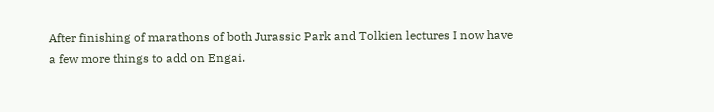After finishing of marathons of both Jurassic Park and Tolkien lectures I now have a few more things to add on Engai.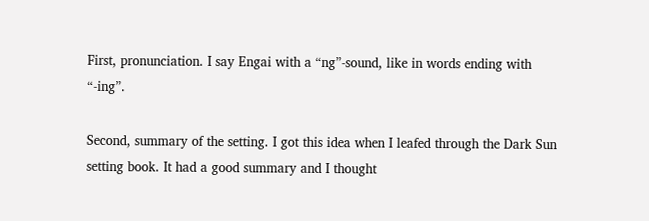First, pronunciation. I say Engai with a “ng”-sound, like in words ending with “-ing”.

Second, summary of the setting. I got this idea when I leafed through the Dark Sun setting book. It had a good summary and I thought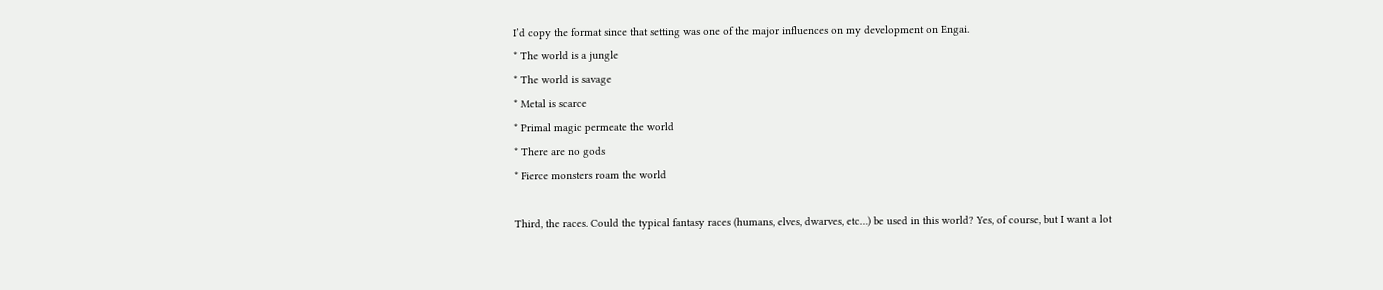I’d copy the format since that setting was one of the major influences on my development on Engai.
* The world is a jungle
* The world is savage
* Metal is scarce
* Primal magic permeate the world
* There are no gods
* Fierce monsters roam the world

Third, the races. Could the typical fantasy races (humans, elves, dwarves, etc…) be used in this world? Yes, of course, but I want a lot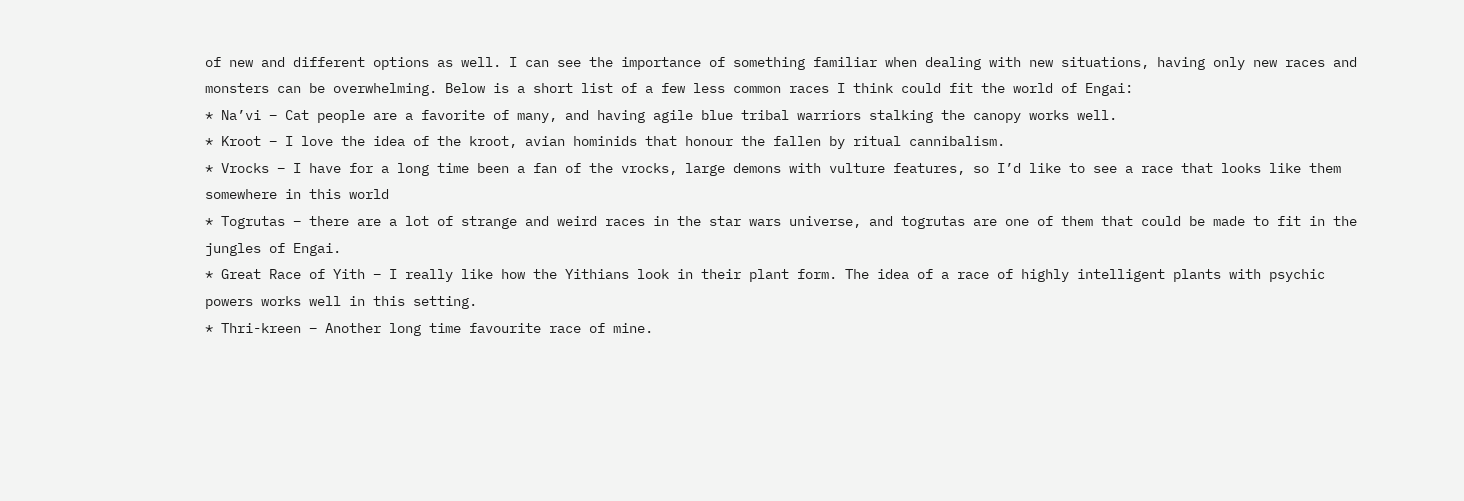of new and different options as well. I can see the importance of something familiar when dealing with new situations, having only new races and monsters can be overwhelming. Below is a short list of a few less common races I think could fit the world of Engai:
* Na’vi – Cat people are a favorite of many, and having agile blue tribal warriors stalking the canopy works well.
* Kroot – I love the idea of the kroot, avian hominids that honour the fallen by ritual cannibalism.
* Vrocks – I have for a long time been a fan of the vrocks, large demons with vulture features, so I’d like to see a race that looks like them somewhere in this world
* Togrutas – there are a lot of strange and weird races in the star wars universe, and togrutas are one of them that could be made to fit in the jungles of Engai.
* Great Race of Yith – I really like how the Yithians look in their plant form. The idea of a race of highly intelligent plants with psychic powers works well in this setting.
* Thri-kreen – Another long time favourite race of mine.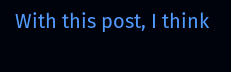With this post, I think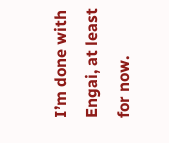I’m done with Engai, at least for now.